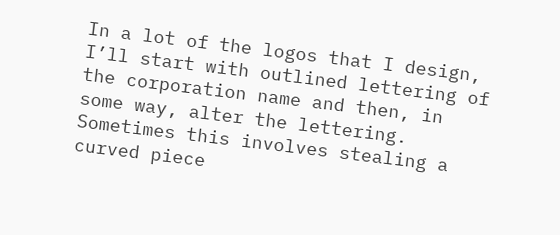In a lot of the logos that I design, I’ll start with outlined lettering of the corporation name and then, in some way, alter the lettering. Sometimes this involves stealing a curved piece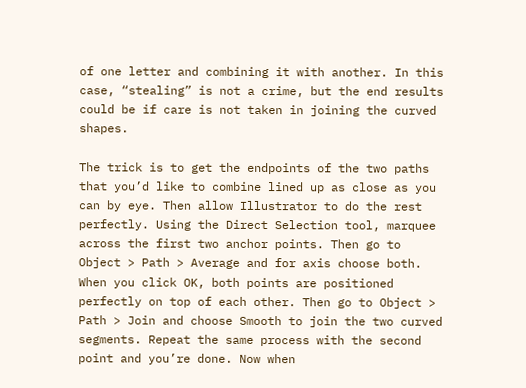of one letter and combining it with another. In this case, “stealing” is not a crime, but the end results could be if care is not taken in joining the curved shapes.

The trick is to get the endpoints of the two paths that you’d like to combine lined up as close as you can by eye. Then allow Illustrator to do the rest perfectly. Using the Direct Selection tool, marquee across the first two anchor points. Then go to Object > Path > Average and for axis choose both. When you click OK, both points are positioned perfectly on top of each other. Then go to Object > Path > Join and choose Smooth to join the two curved segments. Repeat the same process with the second point and you’re done. Now when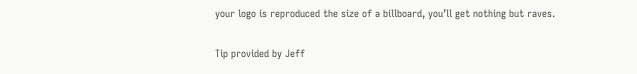your logo is reproduced the size of a billboard, you’ll get nothing but raves.

Tip provided by Jeff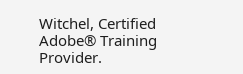Witchel, Certified Adobe® Training Provider.